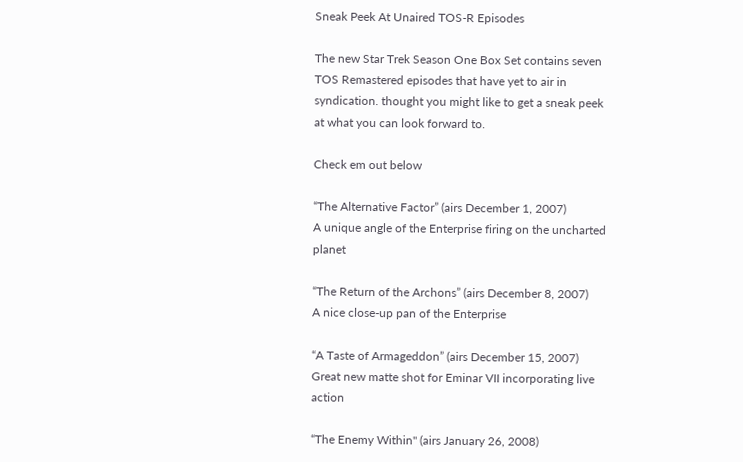Sneak Peek At Unaired TOS-R Episodes

The new Star Trek Season One Box Set contains seven TOS Remastered episodes that have yet to air in syndication. thought you might like to get a sneak peek at what you can look forward to.

Check em out below

“The Alternative Factor” (airs December 1, 2007)
A unique angle of the Enterprise firing on the uncharted planet

“The Return of the Archons” (airs December 8, 2007)
A nice close-up pan of the Enterprise

“A Taste of Armageddon” (airs December 15, 2007)
Great new matte shot for Eminar VII incorporating live action

“The Enemy Within" (airs January 26, 2008)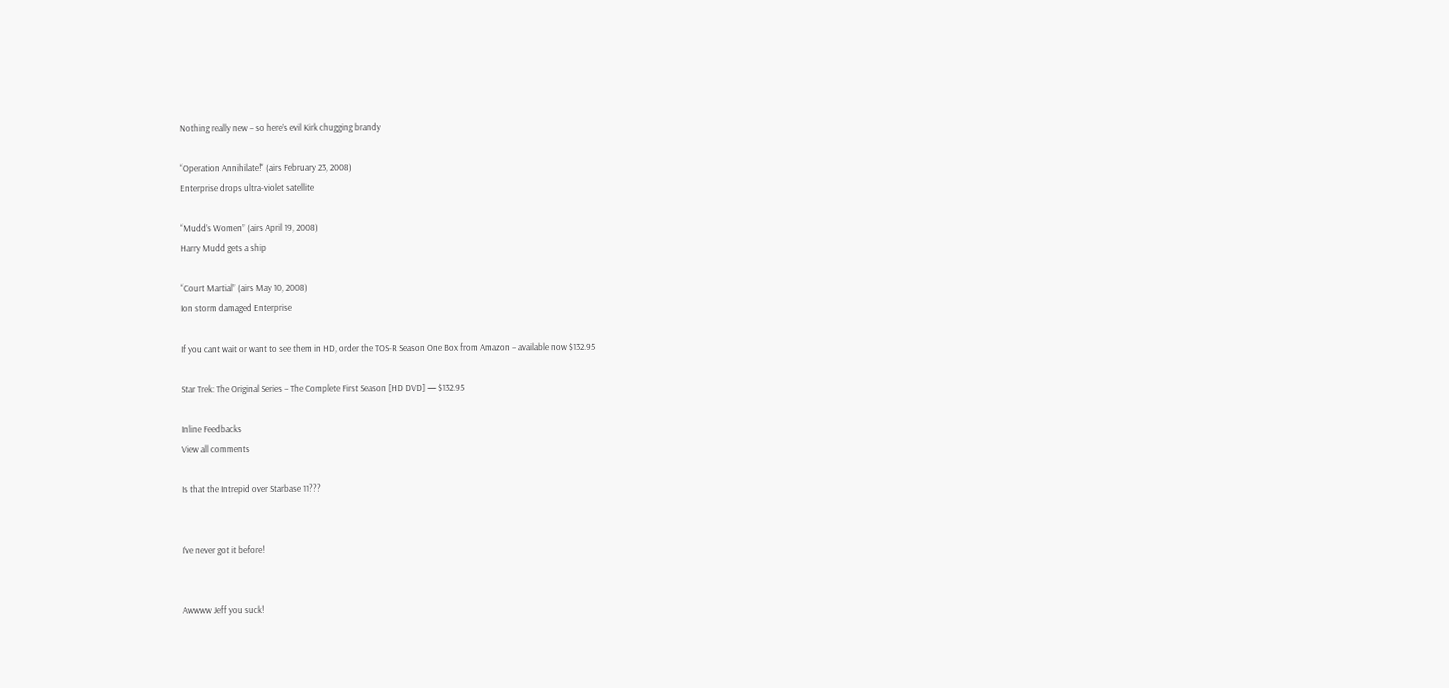Nothing really new – so here’s evil Kirk chugging brandy

“Operation Annihilate!" (airs February 23, 2008)
Enterprise drops ultra-violet satellite

“Mudd’s Women” (airs April 19, 2008)
Harry Mudd gets a ship

“Court Martial” (airs May 10, 2008)
Ion storm damaged Enterprise

If you cant wait or want to see them in HD, order the TOS-R Season One Box from Amazon – available now $132.95

Star Trek: The Original Series – The Complete First Season [HD DVD] — $132.95

Inline Feedbacks
View all comments

Is that the Intrepid over Starbase 11???


I’ve never got it before!


Awwww Jeff you suck!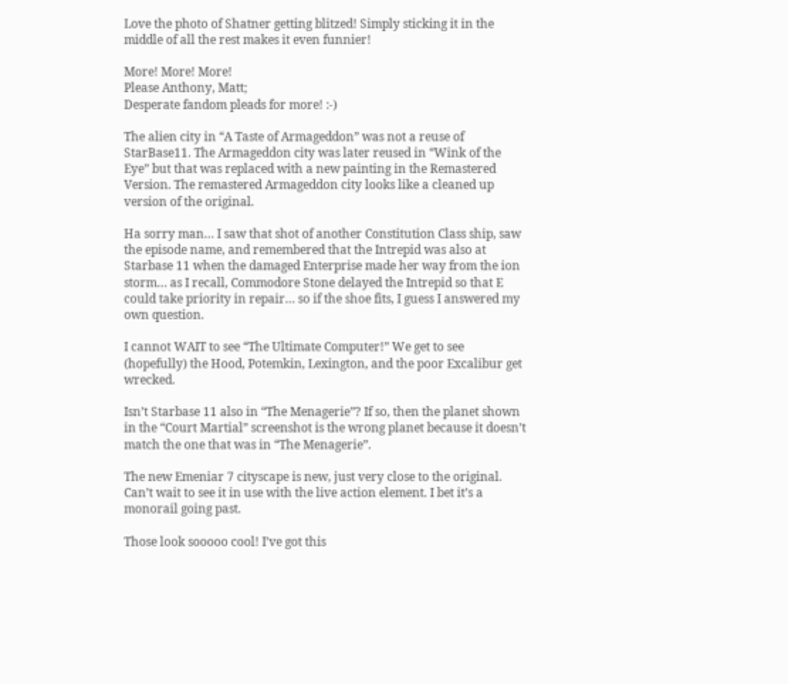Love the photo of Shatner getting blitzed! Simply sticking it in the middle of all the rest makes it even funnier!

More! More! More!
Please Anthony, Matt;
Desperate fandom pleads for more! :-)

The alien city in “A Taste of Armageddon” was not a reuse of StarBase11. The Armageddon city was later reused in “Wink of the Eye” but that was replaced with a new painting in the Remastered Version. The remastered Armageddon city looks like a cleaned up version of the original.

Ha sorry man… I saw that shot of another Constitution Class ship, saw the episode name, and remembered that the Intrepid was also at Starbase 11 when the damaged Enterprise made her way from the ion storm… as I recall, Commodore Stone delayed the Intrepid so that E could take priority in repair… so if the shoe fits, I guess I answered my own question.

I cannot WAIT to see “The Ultimate Computer!” We get to see (hopefully) the Hood, Potemkin, Lexington, and the poor Excalibur get wrecked.

Isn’t Starbase 11 also in “The Menagerie”? If so, then the planet shown in the “Court Martial” screenshot is the wrong planet because it doesn’t match the one that was in “The Menagerie”.

The new Emeniar 7 cityscape is new, just very close to the original. Can’t wait to see it in use with the live action element. I bet it’s a monorail going past.

Those look sooooo cool! I’ve got this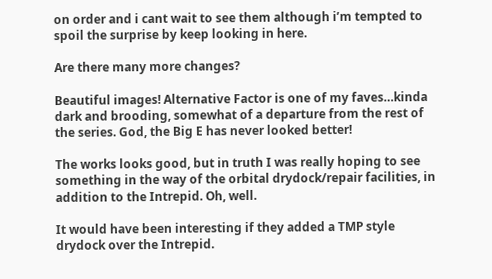on order and i cant wait to see them although i’m tempted to spoil the surprise by keep looking in here.

Are there many more changes?

Beautiful images! Alternative Factor is one of my faves…kinda dark and brooding, somewhat of a departure from the rest of the series. God, the Big E has never looked better!

The works looks good, but in truth I was really hoping to see something in the way of the orbital drydock/repair facilities, in addition to the Intrepid. Oh, well.

It would have been interesting if they added a TMP style drydock over the Intrepid.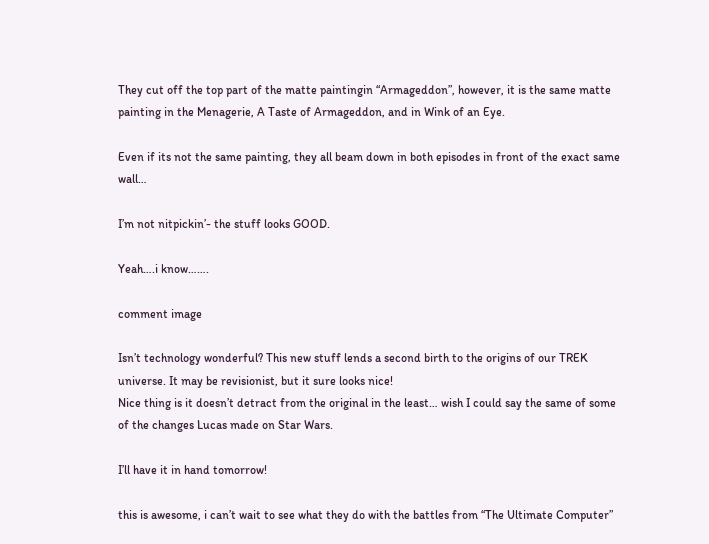They cut off the top part of the matte paintingin “Armageddon”, however, it is the same matte painting in the Menagerie, A Taste of Armageddon, and in Wink of an Eye.

Even if its not the same painting, they all beam down in both episodes in front of the exact same wall…

I’m not nitpickin’- the stuff looks GOOD.

Yeah….i know…….

comment image

Isn’t technology wonderful? This new stuff lends a second birth to the origins of our TREK universe. It may be revisionist, but it sure looks nice!
Nice thing is it doesn’t detract from the original in the least… wish I could say the same of some of the changes Lucas made on Star Wars.

I’ll have it in hand tomorrow!

this is awesome, i can’t wait to see what they do with the battles from “The Ultimate Computer”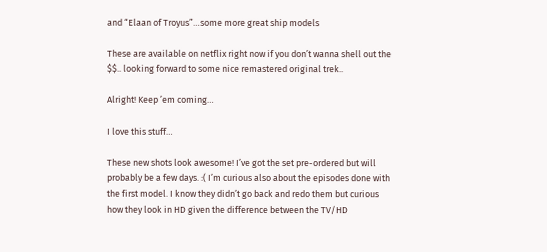and “Elaan of Troyus”…some more great ship models

These are available on netflix right now if you don’t wanna shell out the $$.. looking forward to some nice remastered original trek..

Alright! Keep ’em coming…

I love this stuff…

These new shots look awesome! I’ve got the set pre-ordered but will probably be a few days. :( I’m curious also about the episodes done with the first model. I know they didn’t go back and redo them but curious how they look in HD given the difference between the TV/HD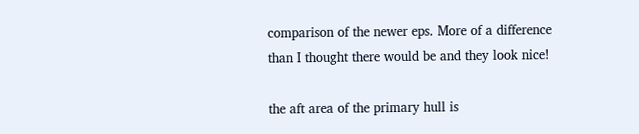comparison of the newer eps. More of a difference than I thought there would be and they look nice!

the aft area of the primary hull is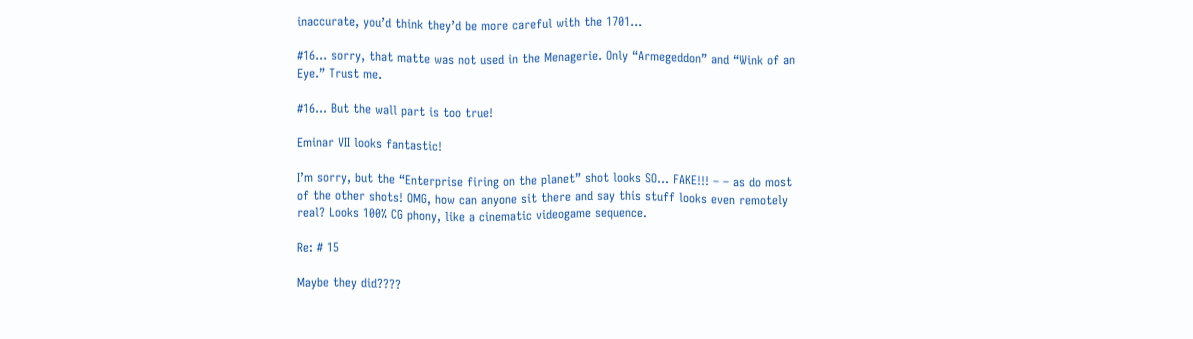inaccurate, you’d think they’d be more careful with the 1701…

#16… sorry, that matte was not used in the Menagerie. Only “Armegeddon” and “Wink of an Eye.” Trust me.

#16… But the wall part is too true!

Eminar VII looks fantastic!

I’m sorry, but the “Enterprise firing on the planet” shot looks SO… FAKE!!! – – as do most of the other shots! OMG, how can anyone sit there and say this stuff looks even remotely real? Looks 100% CG phony, like a cinematic videogame sequence.

Re: # 15

Maybe they did????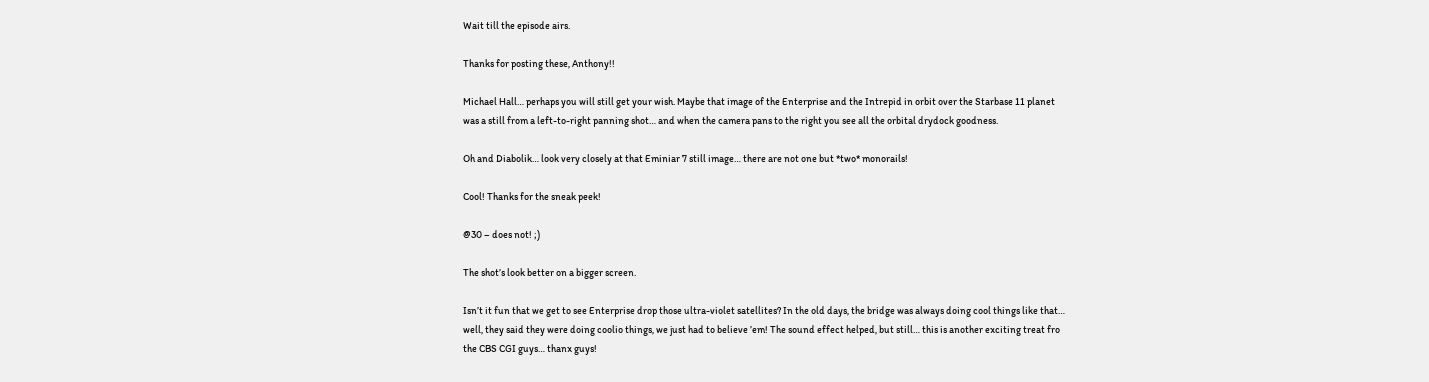Wait till the episode airs.

Thanks for posting these, Anthony!!

Michael Hall… perhaps you will still get your wish. Maybe that image of the Enterprise and the Intrepid in orbit over the Starbase 11 planet was a still from a left-to-right panning shot… and when the camera pans to the right you see all the orbital drydock goodness.

Oh and Diabolik… look very closely at that Eminiar 7 still image… there are not one but *two* monorails!

Cool! Thanks for the sneak peek!

@30 – does not! ;)

The shot’s look better on a bigger screen.

Isn’t it fun that we get to see Enterprise drop those ultra-violet satellites? In the old days, the bridge was always doing cool things like that… well, they said they were doing coolio things, we just had to believe ’em! The sound effect helped, but still… this is another exciting treat fro the CBS CGI guys… thanx guys!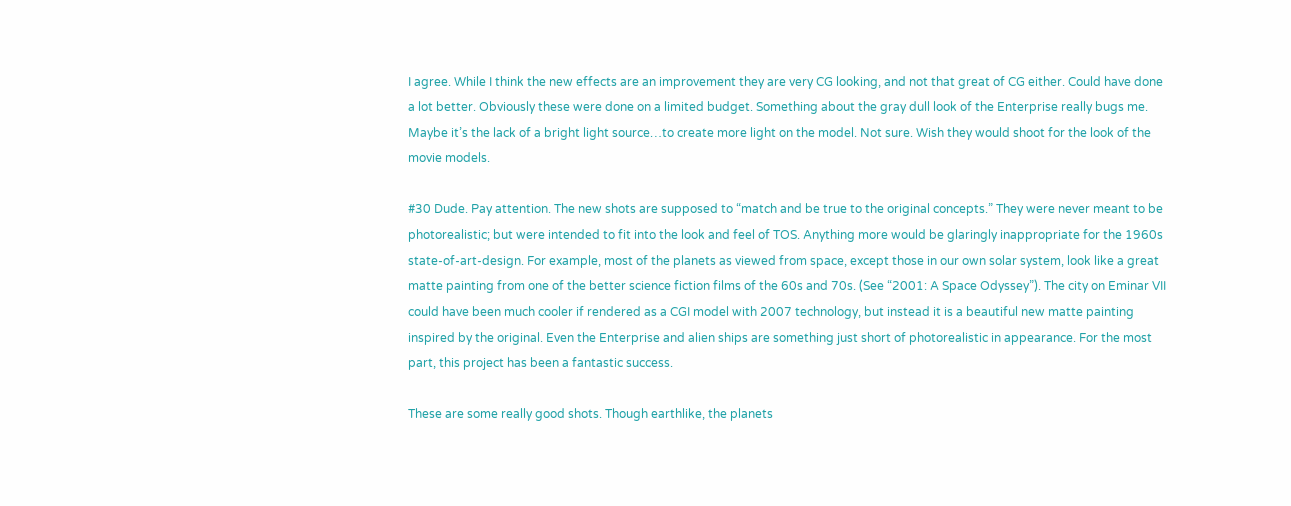I agree. While I think the new effects are an improvement they are very CG looking, and not that great of CG either. Could have done a lot better. Obviously these were done on a limited budget. Something about the gray dull look of the Enterprise really bugs me. Maybe it’s the lack of a bright light source…to create more light on the model. Not sure. Wish they would shoot for the look of the movie models.

#30 Dude. Pay attention. The new shots are supposed to “match and be true to the original concepts.” They were never meant to be photorealistic; but were intended to fit into the look and feel of TOS. Anything more would be glaringly inappropriate for the 1960s state-of-art-design. For example, most of the planets as viewed from space, except those in our own solar system, look like a great matte painting from one of the better science fiction films of the 60s and 70s. (See “2001: A Space Odyssey”). The city on Eminar VII could have been much cooler if rendered as a CGI model with 2007 technology, but instead it is a beautiful new matte painting inspired by the original. Even the Enterprise and alien ships are something just short of photorealistic in appearance. For the most part, this project has been a fantastic success.

These are some really good shots. Though earthlike, the planets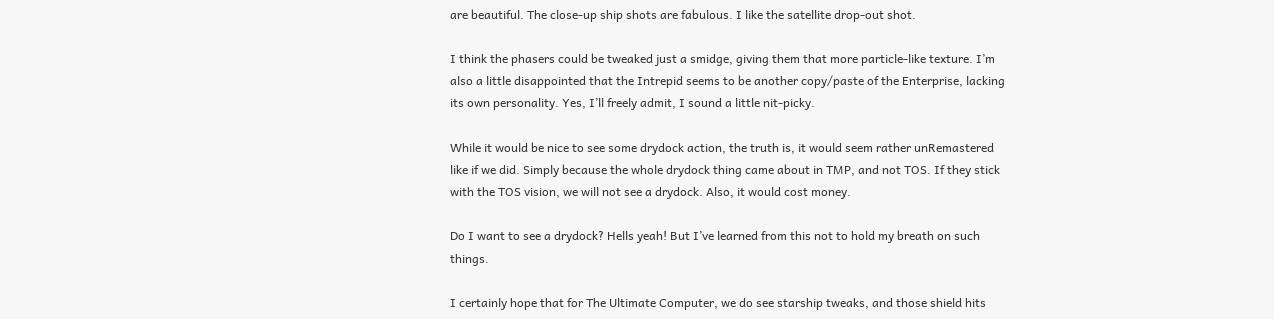are beautiful. The close-up ship shots are fabulous. I like the satellite drop-out shot.

I think the phasers could be tweaked just a smidge, giving them that more particle-like texture. I’m also a little disappointed that the Intrepid seems to be another copy/paste of the Enterprise, lacking its own personality. Yes, I’ll freely admit, I sound a little nit-picky.

While it would be nice to see some drydock action, the truth is, it would seem rather unRemastered like if we did. Simply because the whole drydock thing came about in TMP, and not TOS. If they stick with the TOS vision, we will not see a drydock. Also, it would cost money.

Do I want to see a drydock? Hells yeah! But I’ve learned from this not to hold my breath on such things.

I certainly hope that for The Ultimate Computer, we do see starship tweaks, and those shield hits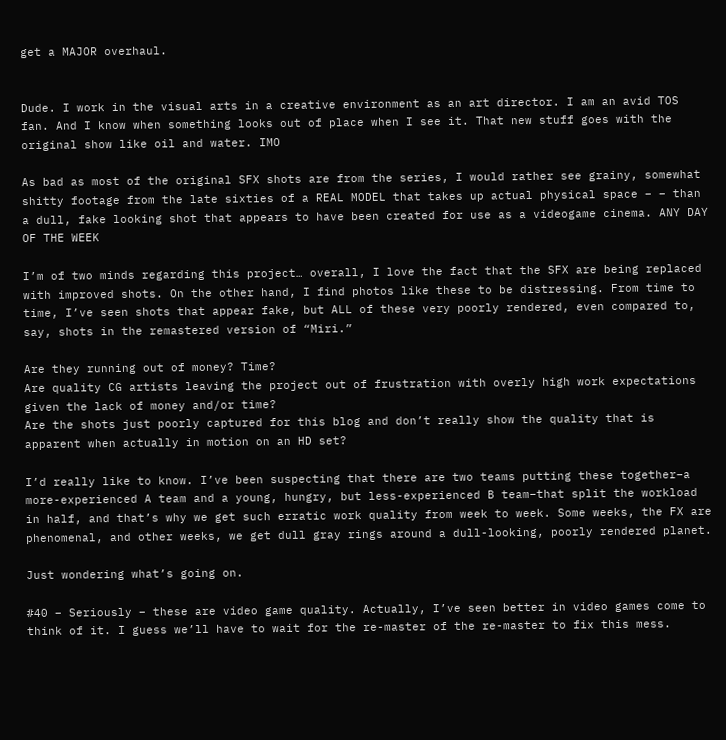get a MAJOR overhaul.


Dude. I work in the visual arts in a creative environment as an art director. I am an avid TOS fan. And I know when something looks out of place when I see it. That new stuff goes with the original show like oil and water. IMO

As bad as most of the original SFX shots are from the series, I would rather see grainy, somewhat shitty footage from the late sixties of a REAL MODEL that takes up actual physical space – – than a dull, fake looking shot that appears to have been created for use as a videogame cinema. ANY DAY OF THE WEEK

I’m of two minds regarding this project… overall, I love the fact that the SFX are being replaced with improved shots. On the other hand, I find photos like these to be distressing. From time to time, I’ve seen shots that appear fake, but ALL of these very poorly rendered, even compared to, say, shots in the remastered version of “Miri.”

Are they running out of money? Time?
Are quality CG artists leaving the project out of frustration with overly high work expectations given the lack of money and/or time?
Are the shots just poorly captured for this blog and don’t really show the quality that is apparent when actually in motion on an HD set?

I’d really like to know. I’ve been suspecting that there are two teams putting these together–a more-experienced A team and a young, hungry, but less-experienced B team–that split the workload in half, and that’s why we get such erratic work quality from week to week. Some weeks, the FX are phenomenal, and other weeks, we get dull gray rings around a dull-looking, poorly rendered planet.

Just wondering what’s going on.

#40 – Seriously – these are video game quality. Actually, I’ve seen better in video games come to think of it. I guess we’ll have to wait for the re-master of the re-master to fix this mess.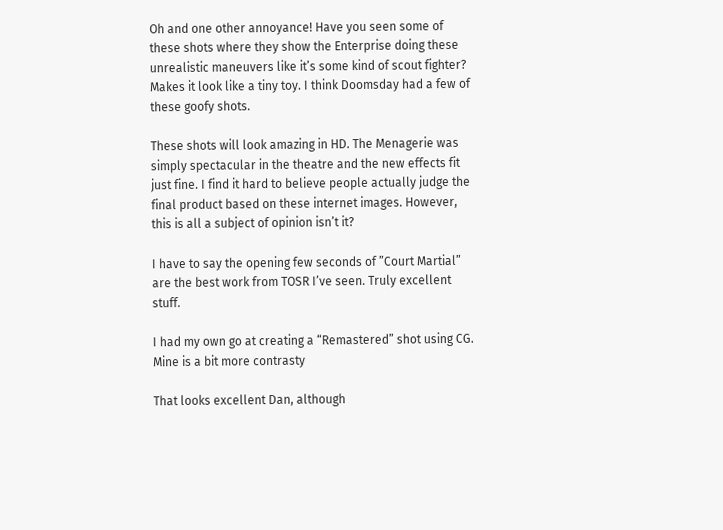Oh and one other annoyance! Have you seen some of these shots where they show the Enterprise doing these unrealistic maneuvers like it’s some kind of scout fighter? Makes it look like a tiny toy. I think Doomsday had a few of these goofy shots.

These shots will look amazing in HD. The Menagerie was simply spectacular in the theatre and the new effects fit just fine. I find it hard to believe people actually judge the final product based on these internet images. However, this is all a subject of opinion isn’t it?

I have to say the opening few seconds of ”Court Martial” are the best work from TOSR I’ve seen. Truly excellent stuff.

I had my own go at creating a “Remastered” shot using CG. Mine is a bit more contrasty

That looks excellent Dan, although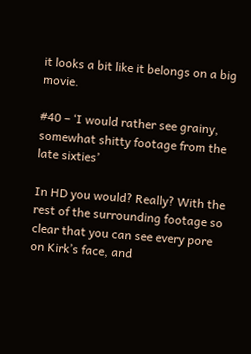it looks a bit like it belongs on a big movie.

#40 – ‘I would rather see grainy, somewhat shitty footage from the late sixties’

In HD you would? Really? With the rest of the surrounding footage so clear that you can see every pore on Kirk’s face, and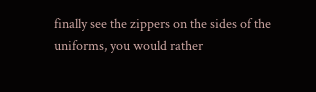finally see the zippers on the sides of the uniforms, you would rather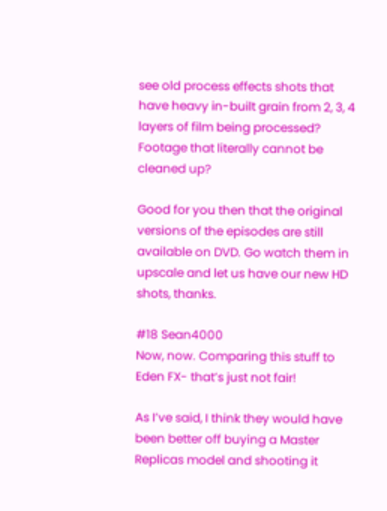see old process effects shots that have heavy in-built grain from 2, 3, 4 layers of film being processed? Footage that literally cannot be cleaned up?

Good for you then that the original versions of the episodes are still available on DVD. Go watch them in upscale and let us have our new HD shots, thanks.

#18 Sean4000
Now, now. Comparing this stuff to Eden FX- that’s just not fair!

As I’ve said, I think they would have been better off buying a Master Replicas model and shooting it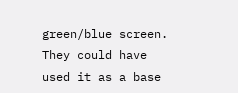green/blue screen. They could have used it as a base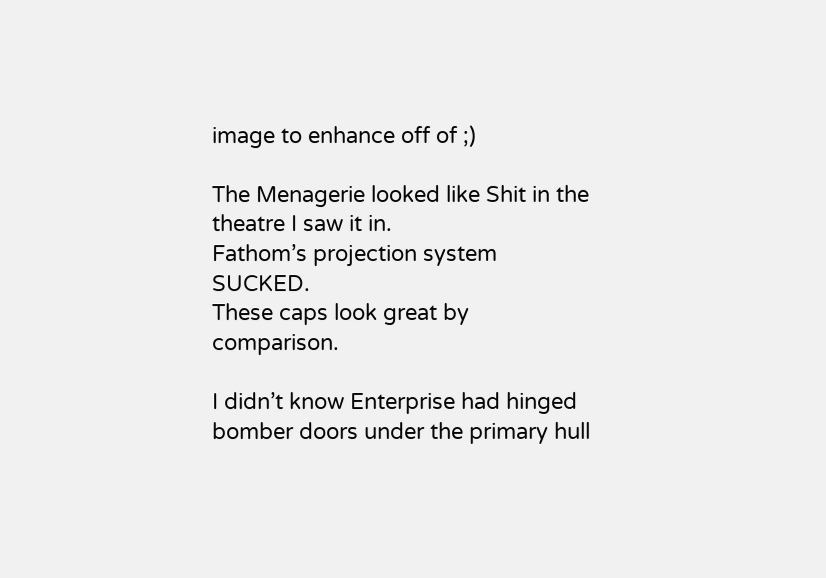image to enhance off of ;)

The Menagerie looked like Shit in the theatre I saw it in.
Fathom’s projection system SUCKED.
These caps look great by comparison.

I didn’t know Enterprise had hinged bomber doors under the primary hull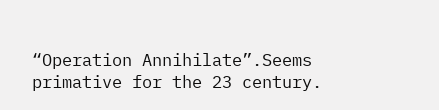“Operation Annihilate”.Seems primative for the 23 century.